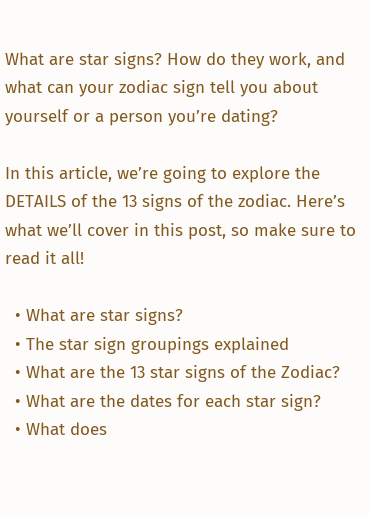What are star signs? How do they work, and what can your zodiac sign tell you about yourself or a person you’re dating?

In this article, we’re going to explore the DETAILS of the 13 signs of the zodiac. Here’s what we’ll cover in this post, so make sure to read it all!

  • What are star signs?
  • The star sign groupings explained
  • What are the 13 star signs of the Zodiac?
  • What are the dates for each star sign?
  • What does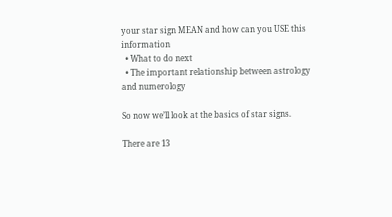your star sign MEAN and how can you USE this information
  • What to do next
  • The important relationship between astrology and numerology

So now we’ll look at the basics of star signs.

There are 13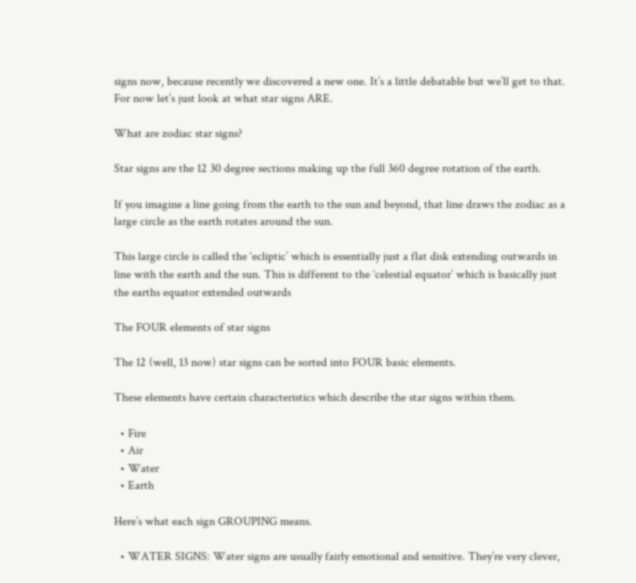signs now, because recently we discovered a new one. It’s a little debatable but we’ll get to that. For now let’s just look at what star signs ARE.

What are zodiac star signs?

Star signs are the 12 30 degree sections making up the full 360 degree rotation of the earth.

If you imagine a line going from the earth to the sun and beyond, that line draws the zodiac as a large circle as the earth rotates around the sun.

This large circle is called the ‘ecliptic’ which is essentially just a flat disk extending outwards in line with the earth and the sun. This is different to the ‘celestial equator’ which is basically just the earths equator extended outwards

The FOUR elements of star signs

The 12 (well, 13 now) star signs can be sorted into FOUR basic elements.

These elements have certain characteristics which describe the star signs within them.

  • Fire
  • Air
  • Water
  • Earth

Here’s what each sign GROUPING means.

  • WATER SIGNS: Water signs are usually fairly emotional and sensitive. They’re very clever,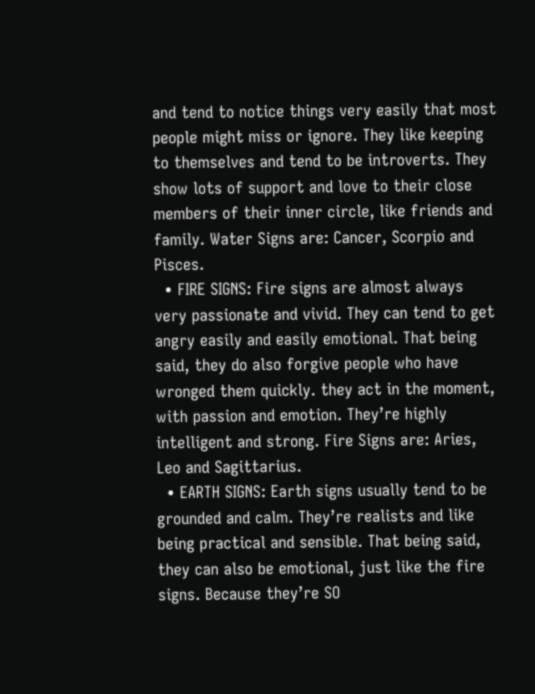and tend to notice things very easily that most people might miss or ignore. They like keeping to themselves and tend to be introverts. They show lots of support and love to their close members of their inner circle, like friends and family. Water Signs are: Cancer, Scorpio and Pisces.
  • FIRE SIGNS: Fire signs are almost always very passionate and vivid. They can tend to get angry easily and easily emotional. That being said, they do also forgive people who have wronged them quickly. they act in the moment, with passion and emotion. They’re highly intelligent and strong. Fire Signs are: Aries, Leo and Sagittarius.
  • EARTH SIGNS: Earth signs usually tend to be grounded and calm. They’re realists and like being practical and sensible. That being said, they can also be emotional, just like the fire signs. Because they’re SO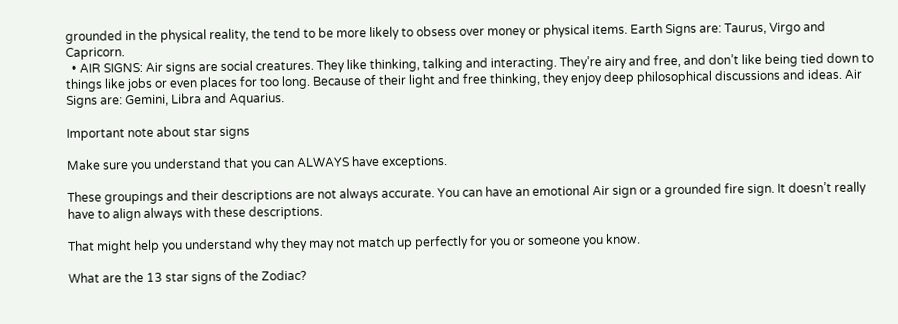grounded in the physical reality, the tend to be more likely to obsess over money or physical items. Earth Signs are: Taurus, Virgo and Capricorn.
  • AIR SIGNS: Air signs are social creatures. They like thinking, talking and interacting. They’re airy and free, and don’t like being tied down to things like jobs or even places for too long. Because of their light and free thinking, they enjoy deep philosophical discussions and ideas. Air Signs are: Gemini, Libra and Aquarius.

Important note about star signs

Make sure you understand that you can ALWAYS have exceptions.

These groupings and their descriptions are not always accurate. You can have an emotional Air sign or a grounded fire sign. It doesn’t really have to align always with these descriptions.

That might help you understand why they may not match up perfectly for you or someone you know.

What are the 13 star signs of the Zodiac?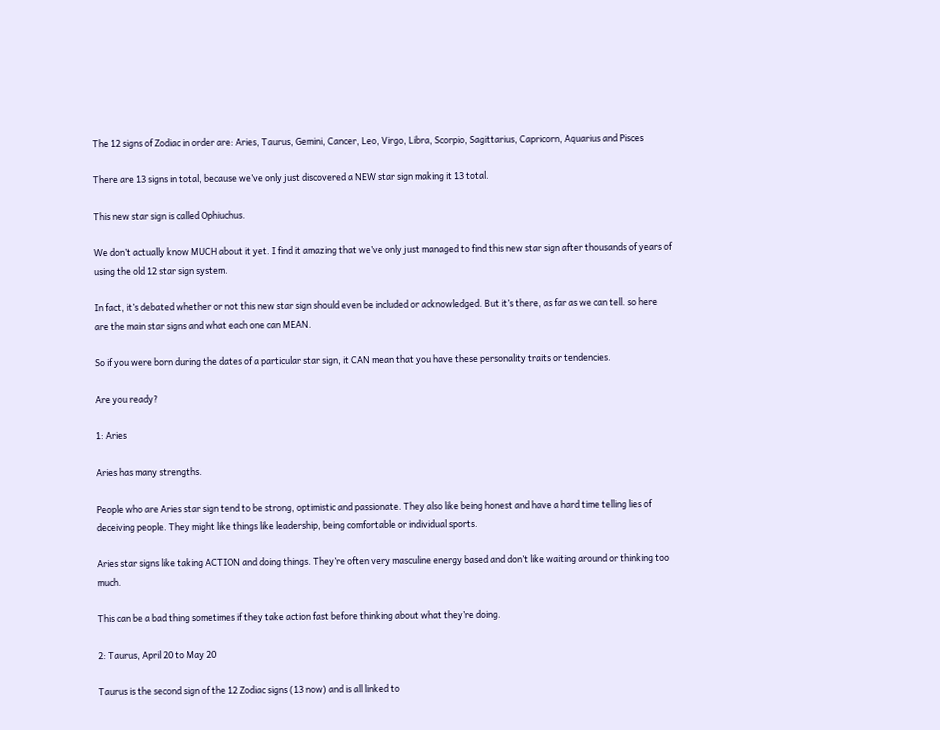The 12 signs of Zodiac in order are: Aries, Taurus, Gemini, Cancer, Leo, Virgo, Libra, Scorpio, Sagittarius, Capricorn, Aquarius and Pisces

There are 13 signs in total, because we’ve only just discovered a NEW star sign making it 13 total.

This new star sign is called Ophiuchus.

We don’t actually know MUCH about it yet. I find it amazing that we’ve only just managed to find this new star sign after thousands of years of using the old 12 star sign system.

In fact, it’s debated whether or not this new star sign should even be included or acknowledged. But it’s there, as far as we can tell. so here are the main star signs and what each one can MEAN.

So if you were born during the dates of a particular star sign, it CAN mean that you have these personality traits or tendencies.

Are you ready?

1: Aries

Aries has many strengths.

People who are Aries star sign tend to be strong, optimistic and passionate. They also like being honest and have a hard time telling lies of deceiving people. They might like things like leadership, being comfortable or individual sports.

Aries star signs like taking ACTION and doing things. They’re often very masculine energy based and don’t like waiting around or thinking too much.

This can be a bad thing sometimes if they take action fast before thinking about what they’re doing.

2: Taurus, April 20 to May 20

Taurus is the second sign of the 12 Zodiac signs (13 now) and is all linked to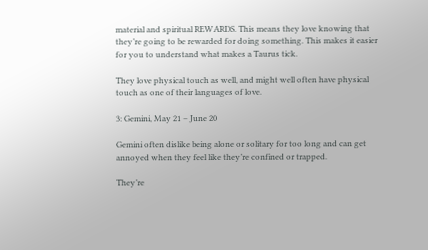material and spiritual REWARDS. This means they love knowing that they’re going to be rewarded for doing something. This makes it easier for you to understand what makes a Taurus tick.

They love physical touch as well, and might well often have physical touch as one of their languages of love.

3: Gemini, May 21 – June 20

Gemini often dislike being alone or solitary for too long and can get annoyed when they feel like they’re confined or trapped.

They’re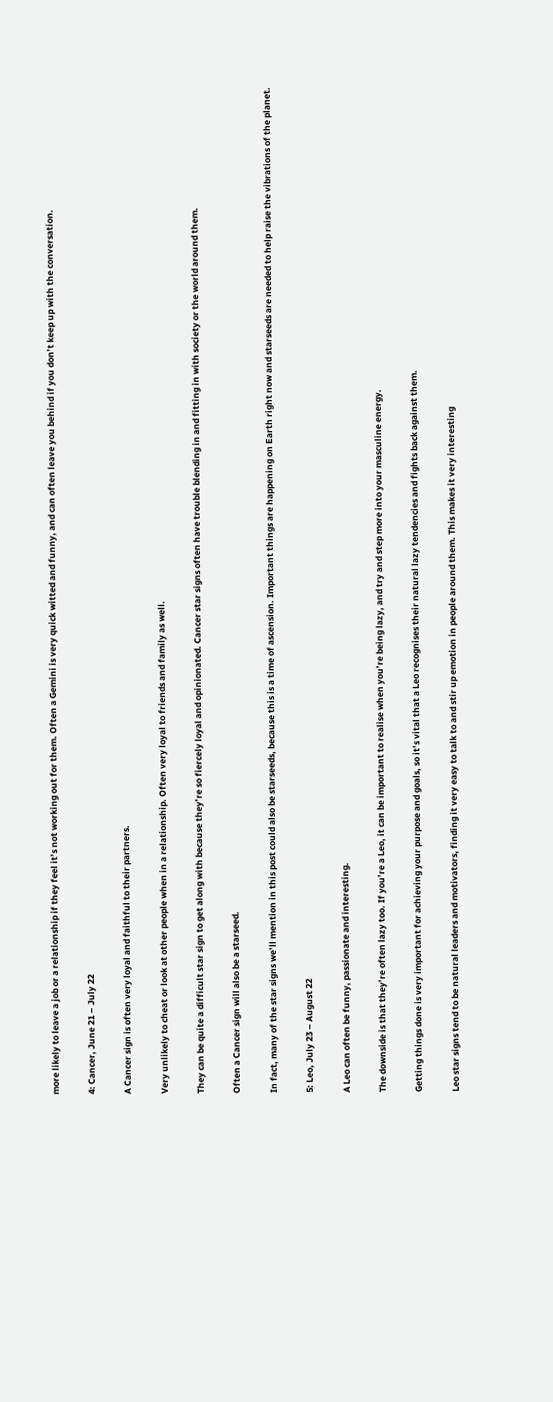more likely to leave a job or a relationship if they feel it’s not working out for them. Often a Gemini is very quick witted and funny, and can often leave you behind if you don’t keep up with the conversation.

4: Cancer, June 21 – July 22

A Cancer sign is often very loyal and faithful to their partners.

Very unlikely to cheat or look at other people when in a relationship. Often very loyal to friends and family as well.

They can be quite a difficult star sign to get along with because they’re so fiercely loyal and opinionated. Cancer star signs often have trouble blending in and fitting in with society or the world around them.

Often a Cancer sign will also be a starseed.

In fact, many of the star signs we’ll mention in this post could also be starseeds, because this is a time of ascension. Important things are happening on Earth right now and starseeds are needed to help raise the vibrations of the planet.

5: Leo, July 23 – August 22

A Leo can often be funny, passionate and interesting.

The downside is that they’re often lazy too. If you’re a Leo, it can be important to realise when you’re being lazy, and try and step more into your masculine energy.

Getting things done is very important for achieving your purpose and goals, so it’s vital that a Leo recognises their natural lazy tendencies and fights back against them.

Leo star signs tend to be natural leaders and motivators, finding it very easy to talk to and stir up emotion in people around them. This makes it very interesting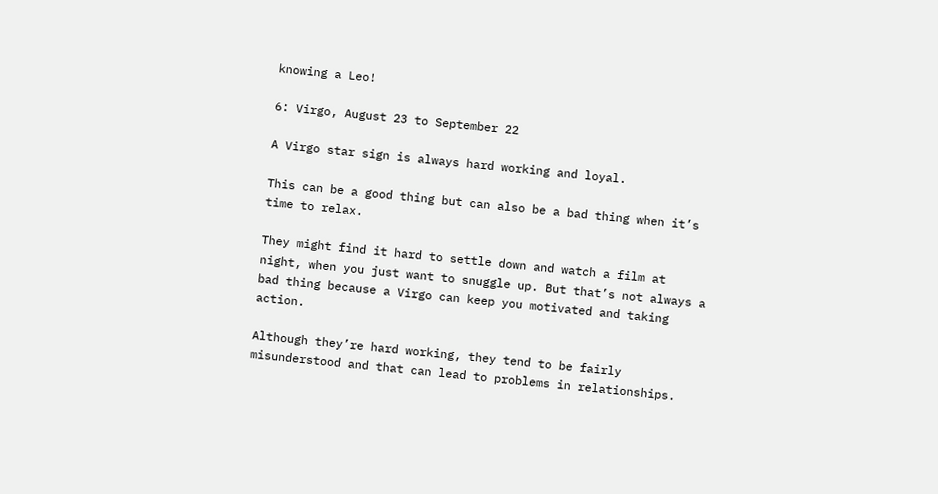knowing a Leo!

6: Virgo, August 23 to September 22

A Virgo star sign is always hard working and loyal.

This can be a good thing but can also be a bad thing when it’s time to relax.

They might find it hard to settle down and watch a film at night, when you just want to snuggle up. But that’s not always a bad thing because a Virgo can keep you motivated and taking action.

Although they’re hard working, they tend to be fairly misunderstood and that can lead to problems in relationships.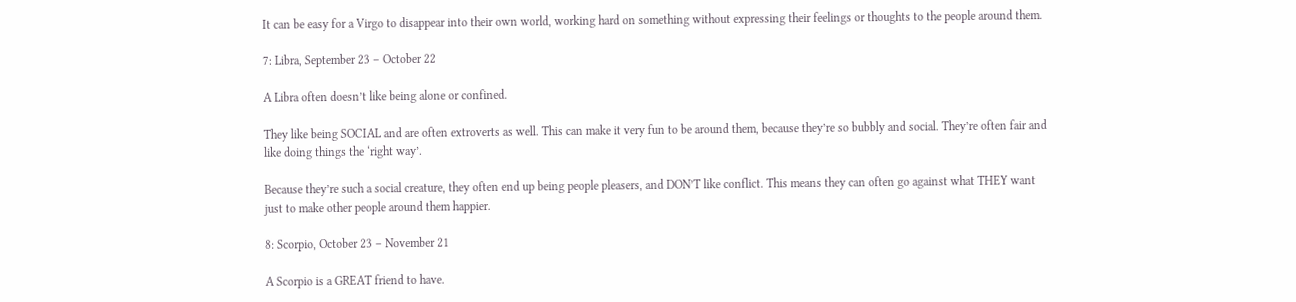It can be easy for a Virgo to disappear into their own world, working hard on something without expressing their feelings or thoughts to the people around them.

7: Libra, September 23 – October 22

A Libra often doesn’t like being alone or confined.

They like being SOCIAL and are often extroverts as well. This can make it very fun to be around them, because they’re so bubbly and social. They’re often fair and like doing things the ‘right way’.

Because they’re such a social creature, they often end up being people pleasers, and DON’T like conflict. This means they can often go against what THEY want just to make other people around them happier.

8: Scorpio, October 23 – November 21

A Scorpio is a GREAT friend to have.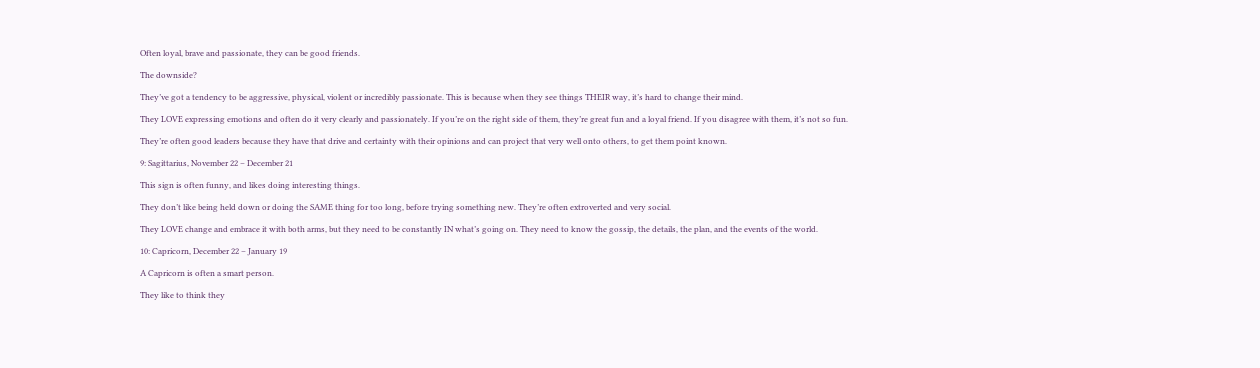Often loyal, brave and passionate, they can be good friends.

The downside?

They’ve got a tendency to be aggressive, physical, violent or incredibly passionate. This is because when they see things THEIR way, it’s hard to change their mind.

They LOVE expressing emotions and often do it very clearly and passionately. If you’re on the right side of them, they’re great fun and a loyal friend. If you disagree with them, it’s not so fun.

They’re often good leaders because they have that drive and certainty with their opinions and can project that very well onto others, to get them point known.

9: Sagittarius, November 22 – December 21

This sign is often funny, and likes doing interesting things.

They don’t like being held down or doing the SAME thing for too long, before trying something new. They’re often extroverted and very social.

They LOVE change and embrace it with both arms, but they need to be constantly IN what’s going on. They need to know the gossip, the details, the plan, and the events of the world.

10: Capricorn, December 22 – January 19

A Capricorn is often a smart person.

They like to think they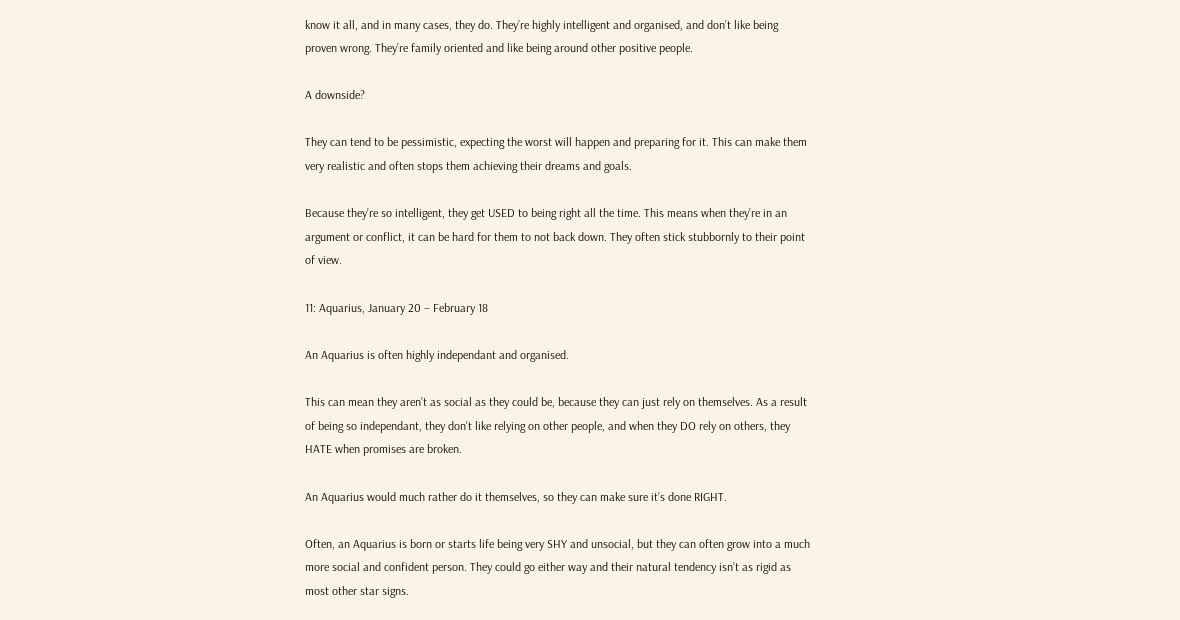know it all, and in many cases, they do. They’re highly intelligent and organised, and don’t like being proven wrong. They’re family oriented and like being around other positive people.

A downside?

They can tend to be pessimistic, expecting the worst will happen and preparing for it. This can make them very realistic and often stops them achieving their dreams and goals.

Because they’re so intelligent, they get USED to being right all the time. This means when they’re in an argument or conflict, it can be hard for them to not back down. They often stick stubbornly to their point of view.

11: Aquarius, January 20 – February 18

An Aquarius is often highly independant and organised.

This can mean they aren’t as social as they could be, because they can just rely on themselves. As a result of being so independant, they don’t like relying on other people, and when they DO rely on others, they HATE when promises are broken.

An Aquarius would much rather do it themselves, so they can make sure it’s done RIGHT.

Often, an Aquarius is born or starts life being very SHY and unsocial, but they can often grow into a much more social and confident person. They could go either way and their natural tendency isn’t as rigid as most other star signs.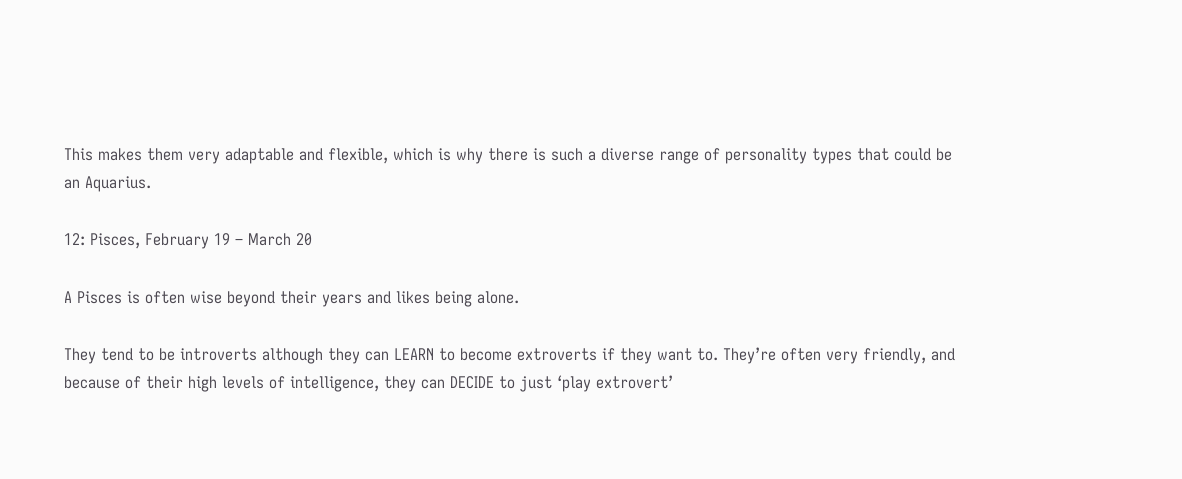This makes them very adaptable and flexible, which is why there is such a diverse range of personality types that could be an Aquarius.

12: Pisces, February 19 – March 20

A Pisces is often wise beyond their years and likes being alone.

They tend to be introverts although they can LEARN to become extroverts if they want to. They’re often very friendly, and because of their high levels of intelligence, they can DECIDE to just ‘play extrovert’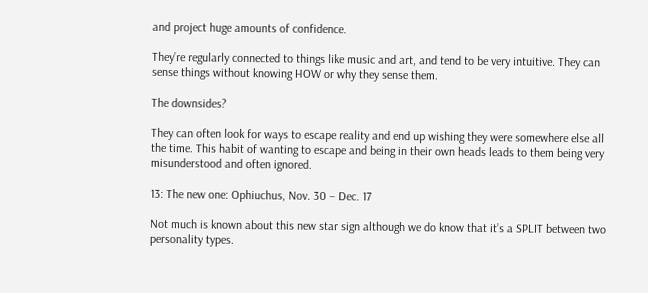and project huge amounts of confidence.

They’re regularly connected to things like music and art, and tend to be very intuitive. They can sense things without knowing HOW or why they sense them.

The downsides?

They can often look for ways to escape reality and end up wishing they were somewhere else all the time. This habit of wanting to escape and being in their own heads leads to them being very misunderstood and often ignored.

13: The new one: Ophiuchus, Nov. 30 – Dec. 17

Not much is known about this new star sign although we do know that it’s a SPLIT between two personality types.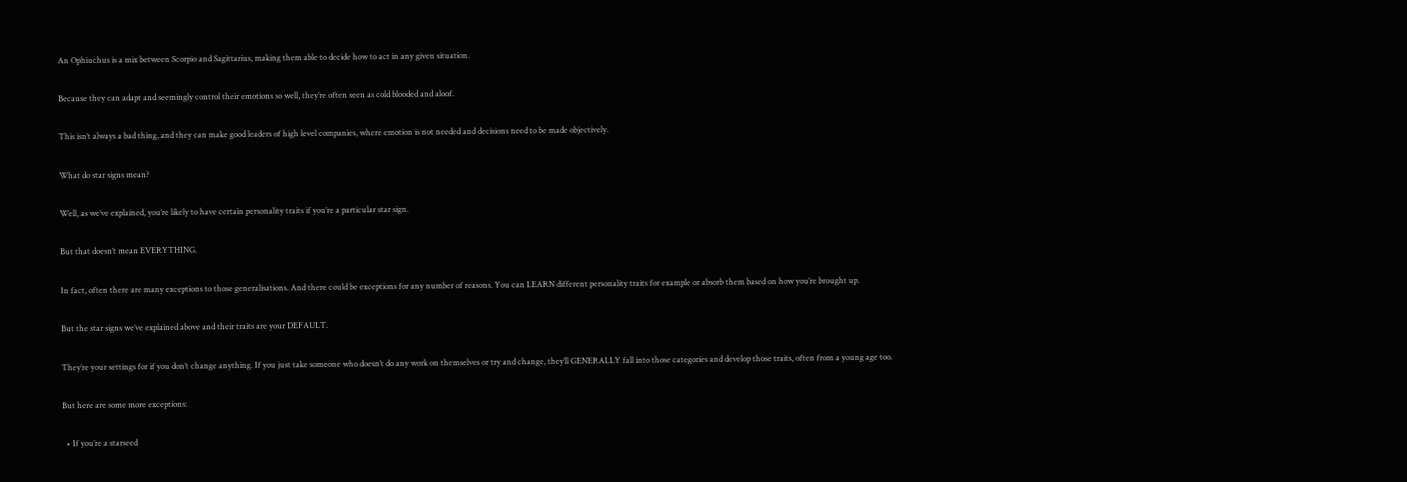An Ophiuchus is a mix between Scorpio and Sagittarius, making them able to decide how to act in any given situation.

Because they can adapt and seemingly control their emotions so well, they’re often seen as cold blooded and aloof.

This isn’t always a bad thing, and they can make good leaders of high level companies, where emotion is not needed and decisions need to be made objectively.

What do star signs mean?

Well, as we’ve explained, you’re likely to have certain personality traits if you’re a particular star sign.

But that doesn’t mean EVERYTHING.

In fact, often there are many exceptions to those generalisations. And there could be exceptions for any number of reasons. You can LEARN different personality traits for example or absorb them based on how you’re brought up.

But the star signs we’ve explained above and their traits are your DEFAULT.

They’re your settings for if you don’t change anything. If you just take someone who doesn’t do any work on themselves or try and change, they’ll GENERALLY fall into those categories and develop those traits, often from a young age too.

But here are some more exceptions:

  • If you’re a starseed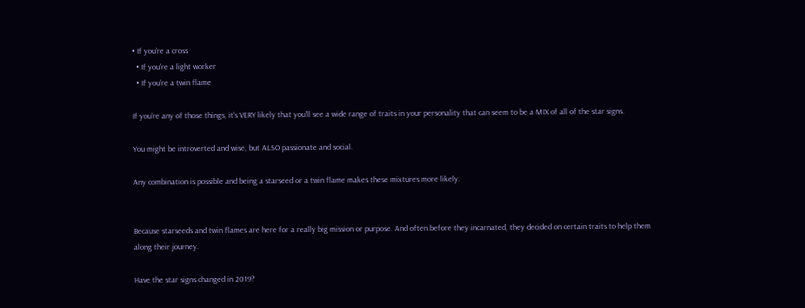• If you’re a cross
  • If you’re a light worker
  • If you’re a twin flame

If you’re any of those things, it’s VERY likely that you’ll see a wide range of traits in your personality that can seem to be a MIX of all of the star signs.

You might be introverted and wise, but ALSO passionate and social.

Any combination is possible and being a starseed or a twin flame makes these mixtures more likely.


Because starseeds and twin flames are here for a really big mission or purpose. And often before they incarnated, they decided on certain traits to help them along their journey.

Have the star signs changed in 2019?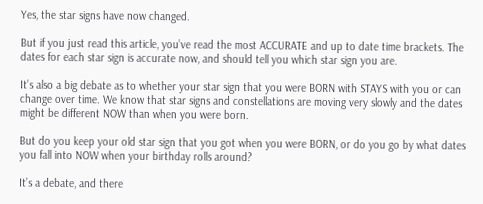Yes, the star signs have now changed.

But if you just read this article, you’ve read the most ACCURATE and up to date time brackets. The dates for each star sign is accurate now, and should tell you which star sign you are.

It’s also a big debate as to whether your star sign that you were BORN with STAYS with you or can change over time. We know that star signs and constellations are moving very slowly and the dates might be different NOW than when you were born.

But do you keep your old star sign that you got when you were BORN, or do you go by what dates you fall into NOW when your birthday rolls around?

It’s a debate, and there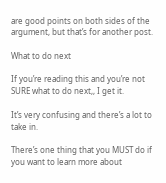are good points on both sides of the argument, but that’s for another post.

What to do next

If you’re reading this and you’re not SURE what to do next,, I get it.

It’s very confusing and there’s a lot to take in.

There’s one thing that you MUST do if you want to learn more about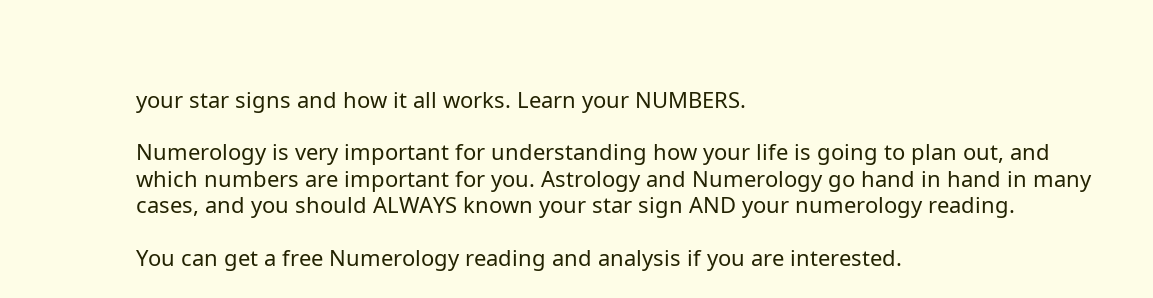your star signs and how it all works. Learn your NUMBERS.

Numerology is very important for understanding how your life is going to plan out, and which numbers are important for you. Astrology and Numerology go hand in hand in many cases, and you should ALWAYS known your star sign AND your numerology reading.

You can get a free Numerology reading and analysis if you are interested.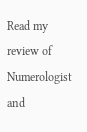Read my review of Numerologist and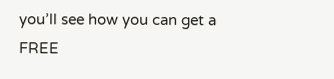you’ll see how you can get a FREE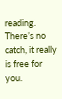reading. There’s no catch, it really is free for you.